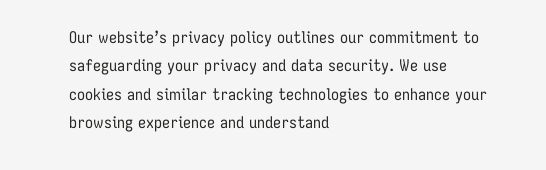Our website’s privacy policy outlines our commitment to safeguarding your privacy and data security. We use cookies and similar tracking technologies to enhance your browsing experience and understand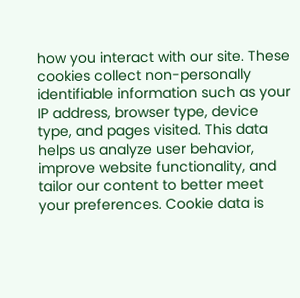how you interact with our site. These cookies collect non-personally identifiable information such as your IP address, browser type, device type, and pages visited. This data helps us analyze user behavior, improve website functionality, and tailor our content to better meet your preferences. Cookie data is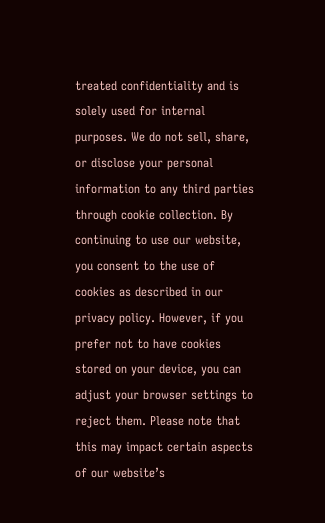treated confidentiality and is solely used for internal purposes. We do not sell, share, or disclose your personal information to any third parties through cookie collection. By continuing to use our website, you consent to the use of cookies as described in our privacy policy. However, if you prefer not to have cookies stored on your device, you can adjust your browser settings to reject them. Please note that this may impact certain aspects of our website’s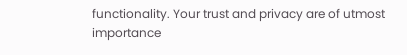functionality. Your trust and privacy are of utmost importance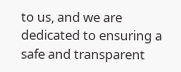to us, and we are dedicated to ensuring a safe and transparent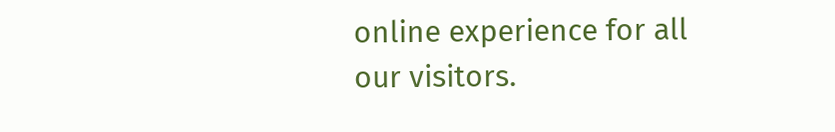online experience for all our visitors.